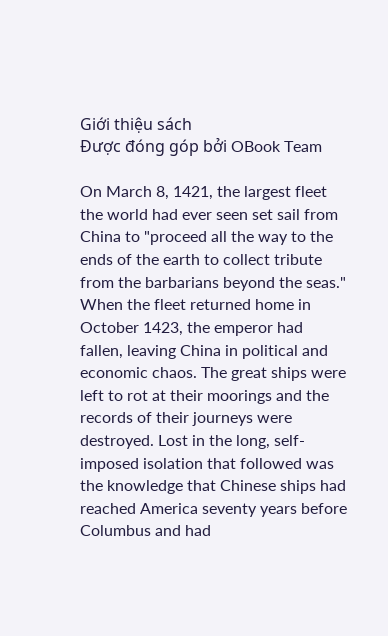Giới thiệu sách
Được đóng góp bởi OBook Team

On March 8, 1421, the largest fleet the world had ever seen set sail from China to "proceed all the way to the ends of the earth to collect tribute from the barbarians beyond the seas." When the fleet returned home in October 1423, the emperor had fallen, leaving China in political and economic chaos. The great ships were left to rot at their moorings and the records of their journeys were destroyed. Lost in the long, self-imposed isolation that followed was the knowledge that Chinese ships had reached America seventy years before Columbus and had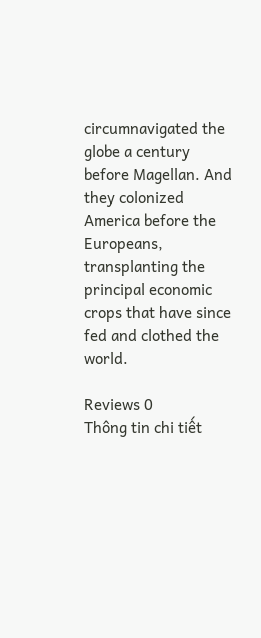circumnavigated the globe a century before Magellan. And they colonized America before the Europeans, transplanting the principal economic crops that have since fed and clothed the world.

Reviews 0
Thông tin chi tiết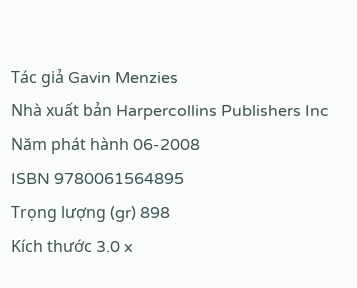Tác giả Gavin Menzies
Nhà xuất bản Harpercollins Publishers Inc
Năm phát hành 06-2008
ISBN 9780061564895
Trọng lượng (gr) 898
Kích thước 3.0 x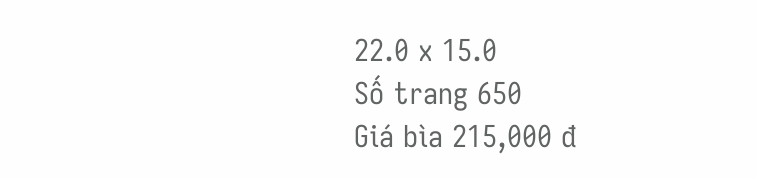22.0 x 15.0
Số trang 650
Giá bìa 215,000 đ